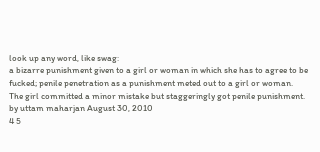look up any word, like swag:
a bizarre punishment given to a girl or woman in which she has to agree to be fucked; penile penetration as a punishment meted out to a girl or woman.
The girl committed a minor mistake but staggeringly got penile punishment.
by uttam maharjan August 30, 2010
4 5